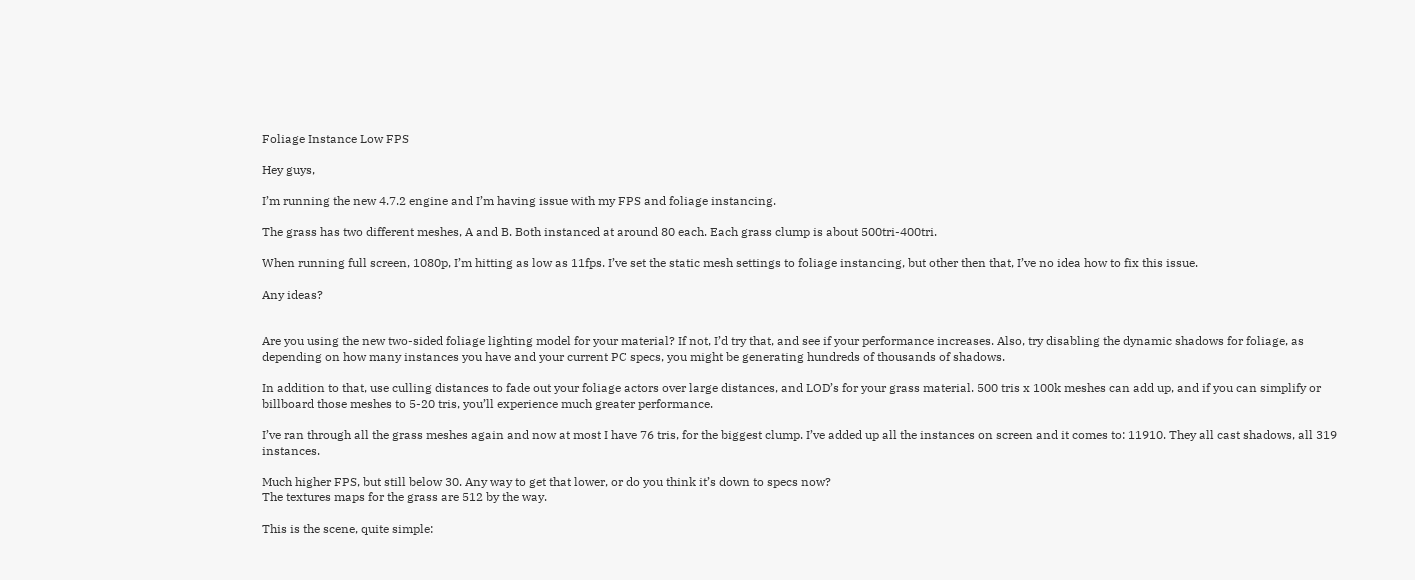Foliage Instance Low FPS

Hey guys,

I’m running the new 4.7.2 engine and I’m having issue with my FPS and foliage instancing.

The grass has two different meshes, A and B. Both instanced at around 80 each. Each grass clump is about 500tri-400tri.

When running full screen, 1080p, I’m hitting as low as 11fps. I’ve set the static mesh settings to foliage instancing, but other then that, I’ve no idea how to fix this issue.

Any ideas?


Are you using the new two-sided foliage lighting model for your material? If not, I’d try that, and see if your performance increases. Also, try disabling the dynamic shadows for foliage, as depending on how many instances you have and your current PC specs, you might be generating hundreds of thousands of shadows.

In addition to that, use culling distances to fade out your foliage actors over large distances, and LOD’s for your grass material. 500 tris x 100k meshes can add up, and if you can simplify or billboard those meshes to 5-20 tris, you’ll experience much greater performance.

I’ve ran through all the grass meshes again and now at most I have 76 tris, for the biggest clump. I’ve added up all the instances on screen and it comes to: 11910. They all cast shadows, all 319 instances.

Much higher FPS, but still below 30. Any way to get that lower, or do you think it’s down to specs now?
The textures maps for the grass are 512 by the way.

This is the scene, quite simple: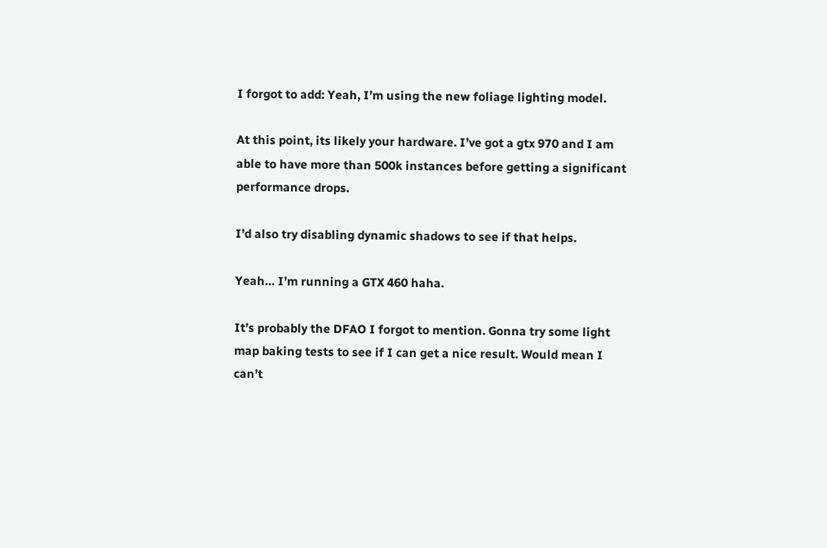I forgot to add: Yeah, I’m using the new foliage lighting model.

At this point, its likely your hardware. I’ve got a gtx 970 and I am able to have more than 500k instances before getting a significant performance drops.

I’d also try disabling dynamic shadows to see if that helps.

Yeah… I’m running a GTX 460 haha.

It’s probably the DFAO I forgot to mention. Gonna try some light map baking tests to see if I can get a nice result. Would mean I can’t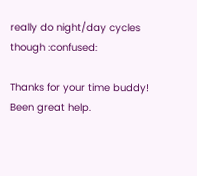really do night/day cycles though :confused:

Thanks for your time buddy! Been great help.